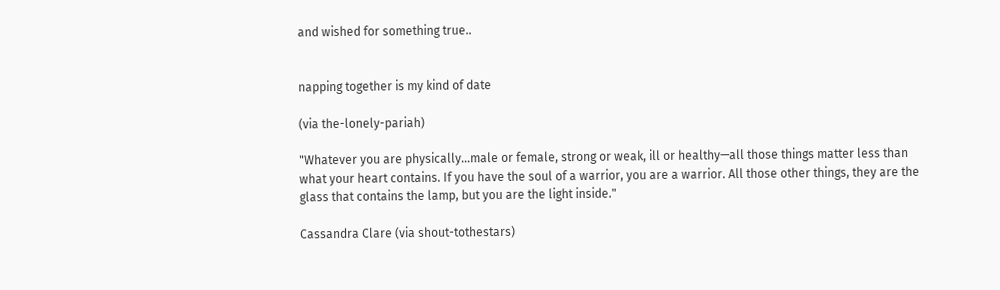and wished for something true..


napping together is my kind of date

(via the-lonely-pariah)

"Whatever you are physically…male or female, strong or weak, ill or healthy—all those things matter less than what your heart contains. If you have the soul of a warrior, you are a warrior. All those other things, they are the glass that contains the lamp, but you are the light inside."

Cassandra Clare (via shout-tothestars)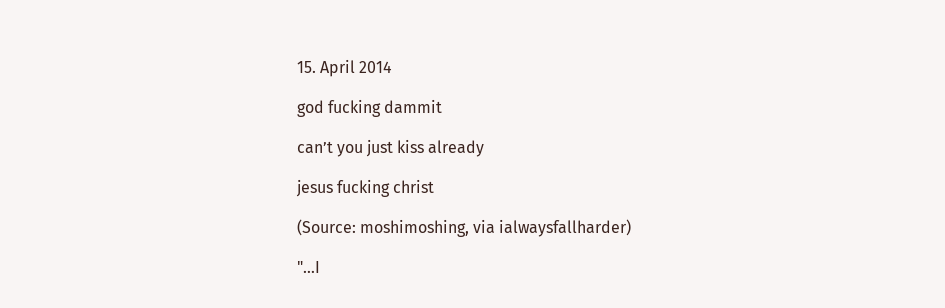15. April 2014

god fucking dammit

can’t you just kiss already

jesus fucking christ

(Source: moshimoshing, via ialwaysfallharder)

"…I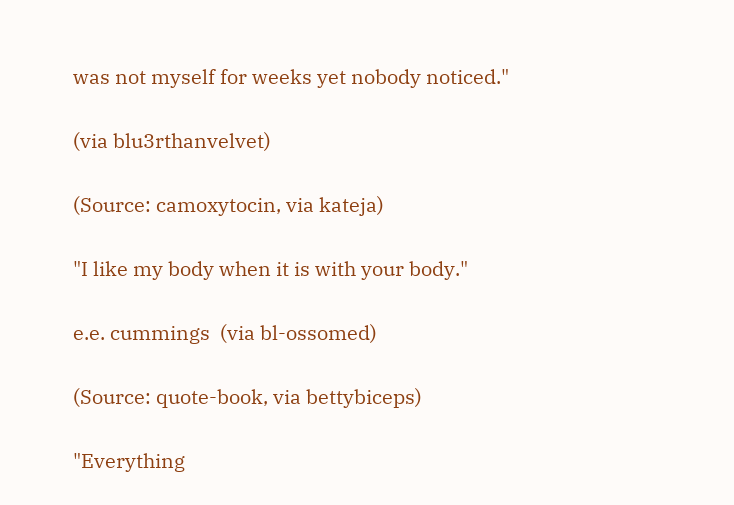was not myself for weeks yet nobody noticed."

(via blu3rthanvelvet)

(Source: camoxytocin, via kateja)

"I like my body when it is with your body."

e.e. cummings  (via bl-ossomed)

(Source: quote-book, via bettybiceps)

"Everything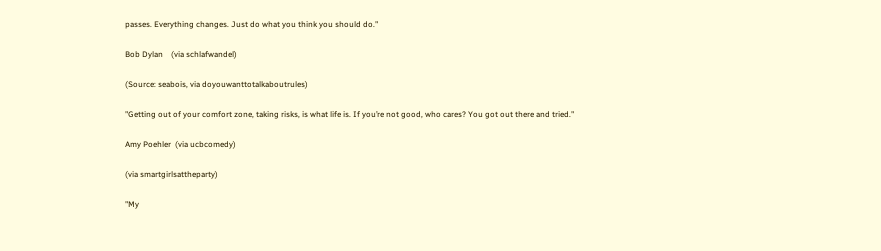passes. Everything changes. Just do what you think you should do."

Bob Dylan    (via schlafwandel)

(Source: seabois, via doyouwanttotalkaboutrules)

"Getting out of your comfort zone, taking risks, is what life is. If you’re not good, who cares? You got out there and tried."

Amy Poehler  (via ucbcomedy)

(via smartgirlsattheparty)

"My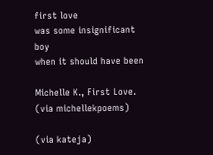first love
was some insignificant boy
when it should have been

Michelle K., First Love. (via michellekpoems)

(via kateja)